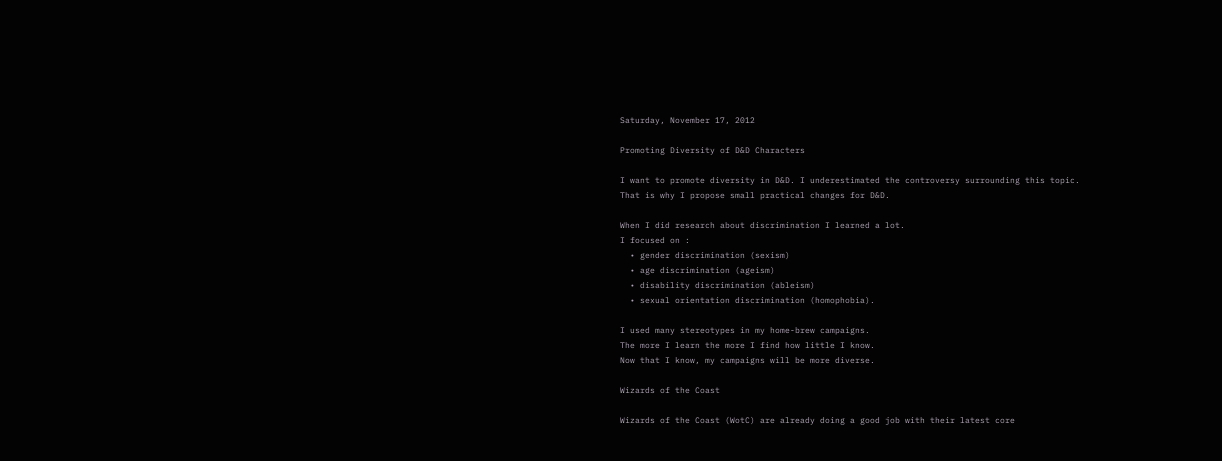Saturday, November 17, 2012

Promoting Diversity of D&D Characters

I want to promote diversity in D&D. I underestimated the controversy surrounding this topic.
That is why I propose small practical changes for D&D.

When I did research about discrimination I learned a lot.
I focused on :
  • gender discrimination (sexism)
  • age discrimination (ageism)
  • disability discrimination (ableism)
  • sexual orientation discrimination (homophobia).

I used many stereotypes in my home-brew campaigns.
The more I learn the more I find how little I know.
Now that I know, my campaigns will be more diverse.

Wizards of the Coast

Wizards of the Coast (WotC) are already doing a good job with their latest core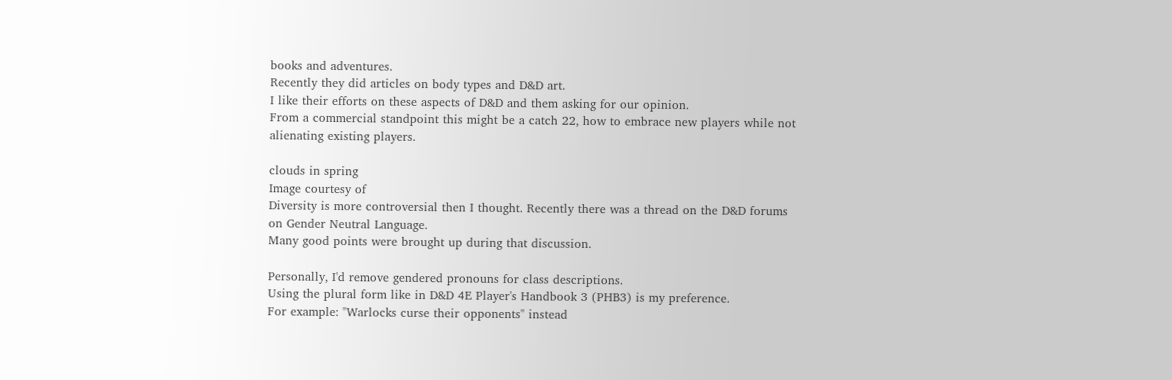books and adventures.
Recently they did articles on body types and D&D art.
I like their efforts on these aspects of D&D and them asking for our opinion.
From a commercial standpoint this might be a catch 22, how to embrace new players while not alienating existing players.

clouds in spring
Image courtesy of
Diversity is more controversial then I thought. Recently there was a thread on the D&D forums on Gender Neutral Language.
Many good points were brought up during that discussion.

Personally, I'd remove gendered pronouns for class descriptions.
Using the plural form like in D&D 4E Player's Handbook 3 (PHB3) is my preference.
For example: "Warlocks curse their opponents" instead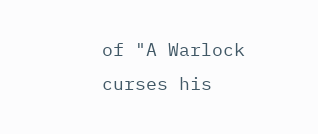of "A Warlock curses his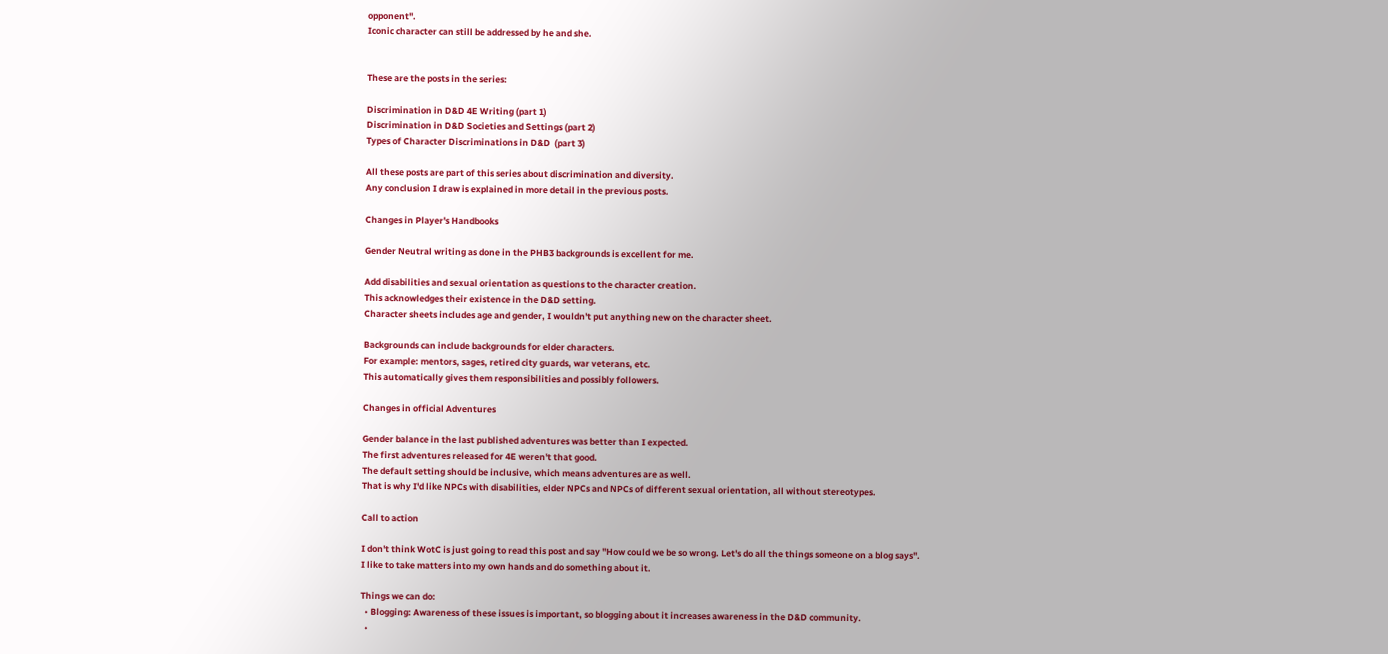opponent".
Iconic character can still be addressed by he and she.


These are the posts in the series:

Discrimination in D&D 4E Writing (part 1)
Discrimination in D&D Societies and Settings (part 2)
Types of Character Discriminations in D&D  (part 3)

All these posts are part of this series about discrimination and diversity.
Any conclusion I draw is explained in more detail in the previous posts.

Changes in Player's Handbooks

Gender Neutral writing as done in the PHB3 backgrounds is excellent for me.

Add disabilities and sexual orientation as questions to the character creation.
This acknowledges their existence in the D&D setting.
Character sheets includes age and gender, I wouldn't put anything new on the character sheet.

Backgrounds can include backgrounds for elder characters.
For example: mentors, sages, retired city guards, war veterans, etc.
This automatically gives them responsibilities and possibly followers.

Changes in official Adventures

Gender balance in the last published adventures was better than I expected.
The first adventures released for 4E weren't that good.
The default setting should be inclusive, which means adventures are as well.
That is why I'd like NPCs with disabilities, elder NPCs and NPCs of different sexual orientation, all without stereotypes.

Call to action

I don't think WotC is just going to read this post and say "How could we be so wrong. Let's do all the things someone on a blog says".
I like to take matters into my own hands and do something about it.

Things we can do:
  • Blogging: Awareness of these issues is important, so blogging about it increases awareness in the D&D community.
  •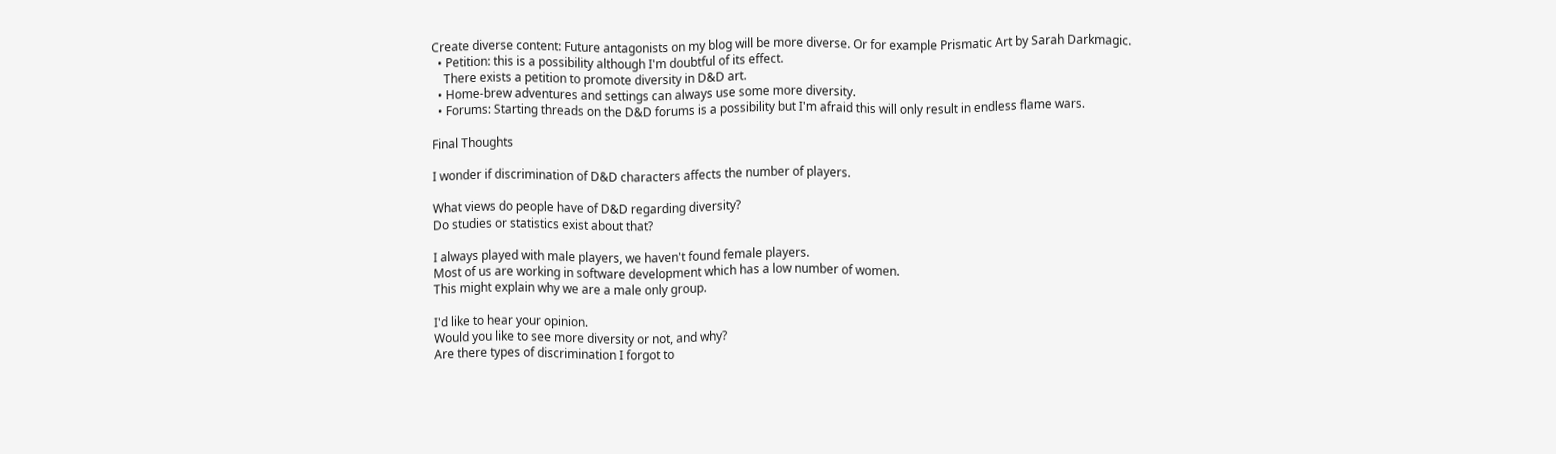Create diverse content: Future antagonists on my blog will be more diverse. Or for example Prismatic Art by Sarah Darkmagic.
  • Petition: this is a possibility although I'm doubtful of its effect.
    There exists a petition to promote diversity in D&D art.
  • Home-brew adventures and settings can always use some more diversity.
  • Forums: Starting threads on the D&D forums is a possibility but I'm afraid this will only result in endless flame wars.

Final Thoughts

I wonder if discrimination of D&D characters affects the number of players.

What views do people have of D&D regarding diversity?
Do studies or statistics exist about that?

I always played with male players, we haven't found female players.
Most of us are working in software development which has a low number of women.
This might explain why we are a male only group.

I'd like to hear your opinion.
Would you like to see more diversity or not, and why?
Are there types of discrimination I forgot to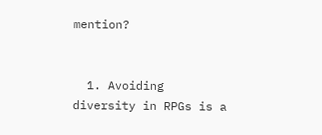mention?


  1. Avoiding diversity in RPGs is a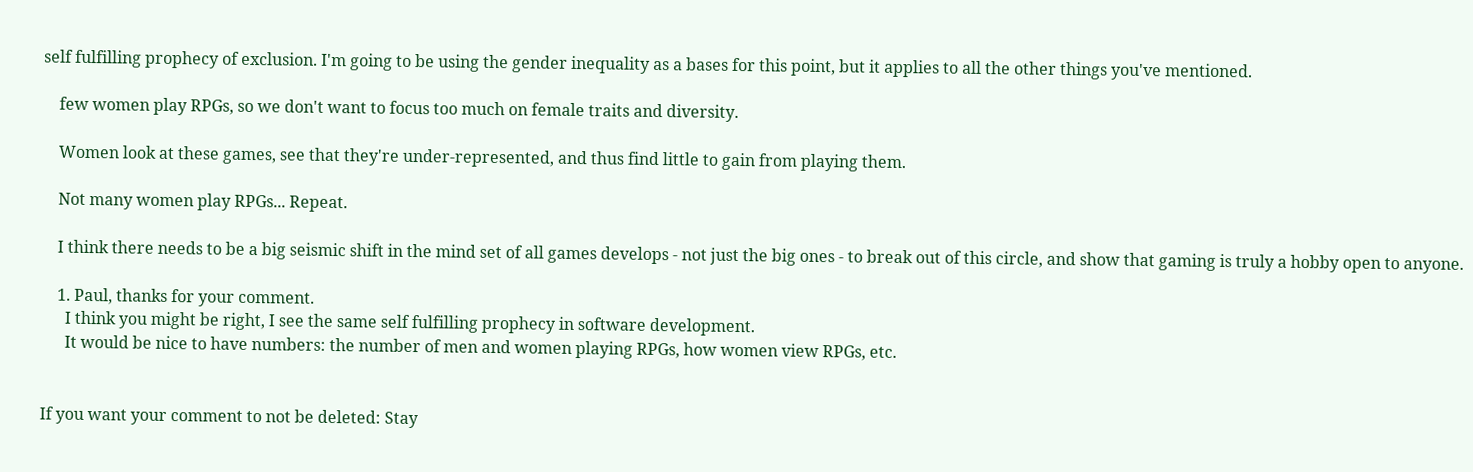self fulfilling prophecy of exclusion. I'm going to be using the gender inequality as a bases for this point, but it applies to all the other things you've mentioned.

    few women play RPGs, so we don't want to focus too much on female traits and diversity.

    Women look at these games, see that they're under-represented, and thus find little to gain from playing them.

    Not many women play RPGs... Repeat.

    I think there needs to be a big seismic shift in the mind set of all games develops - not just the big ones - to break out of this circle, and show that gaming is truly a hobby open to anyone.

    1. Paul, thanks for your comment.
      I think you might be right, I see the same self fulfilling prophecy in software development.
      It would be nice to have numbers: the number of men and women playing RPGs, how women view RPGs, etc.


If you want your comment to not be deleted: Stay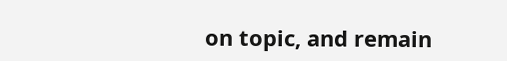on topic, and remain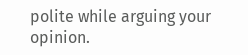polite while arguing your opinion.